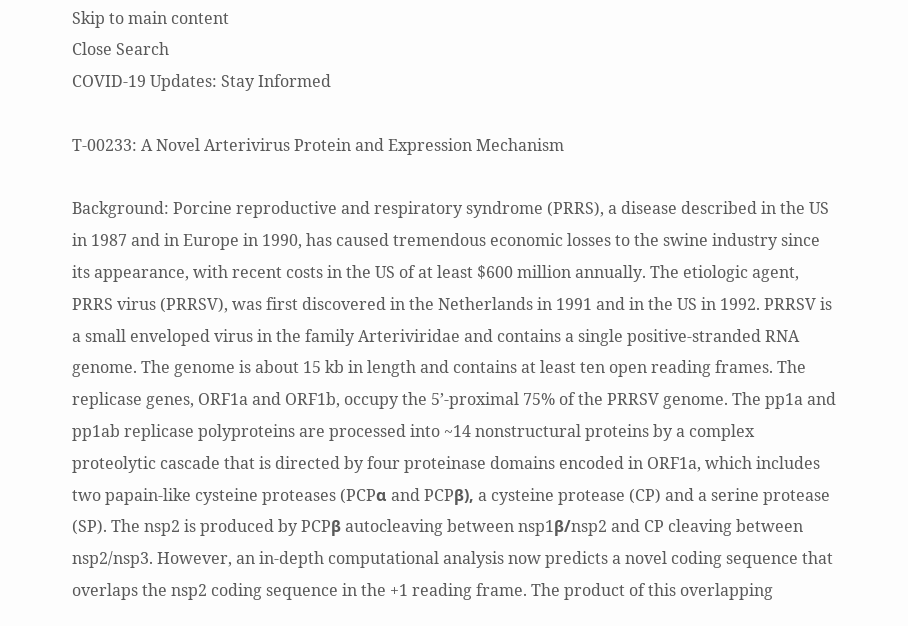Skip to main content
Close Search
COVID-19 Updates: Stay Informed

T-00233: A Novel Arterivirus Protein and Expression Mechanism

Background: Porcine reproductive and respiratory syndrome (PRRS), a disease described in the US in 1987 and in Europe in 1990, has caused tremendous economic losses to the swine industry since its appearance, with recent costs in the US of at least $600 million annually. The etiologic agent, PRRS virus (PRRSV), was first discovered in the Netherlands in 1991 and in the US in 1992. PRRSV is a small enveloped virus in the family Arteriviridae and contains a single positive-stranded RNA genome. The genome is about 15 kb in length and contains at least ten open reading frames. The replicase genes, ORF1a and ORF1b, occupy the 5’-proximal 75% of the PRRSV genome. The pp1a and pp1ab replicase polyproteins are processed into ~14 nonstructural proteins by a complex proteolytic cascade that is directed by four proteinase domains encoded in ORF1a, which includes two papain-like cysteine proteases (PCPα and PCPβ), a cysteine protease (CP) and a serine protease (SP). The nsp2 is produced by PCPβ autocleaving between nsp1β/nsp2 and CP cleaving between nsp2/nsp3. However, an in-depth computational analysis now predicts a novel coding sequence that overlaps the nsp2 coding sequence in the +1 reading frame. The product of this overlapping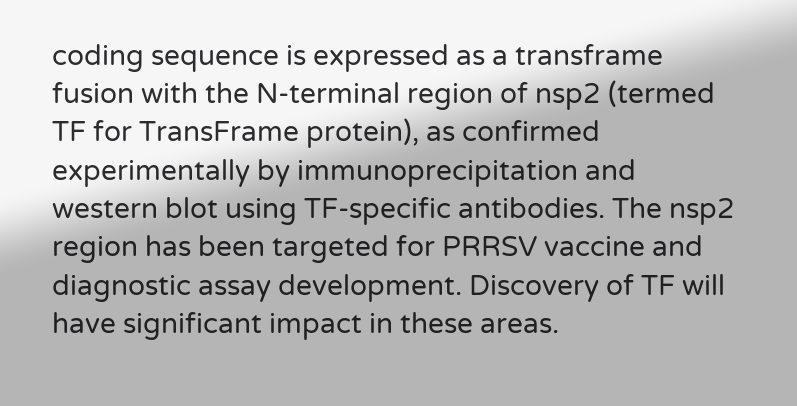coding sequence is expressed as a transframe fusion with the N-terminal region of nsp2 (termed TF for TransFrame protein), as confirmed experimentally by immunoprecipitation and western blot using TF-specific antibodies. The nsp2 region has been targeted for PRRSV vaccine and diagnostic assay development. Discovery of TF will have significant impact in these areas.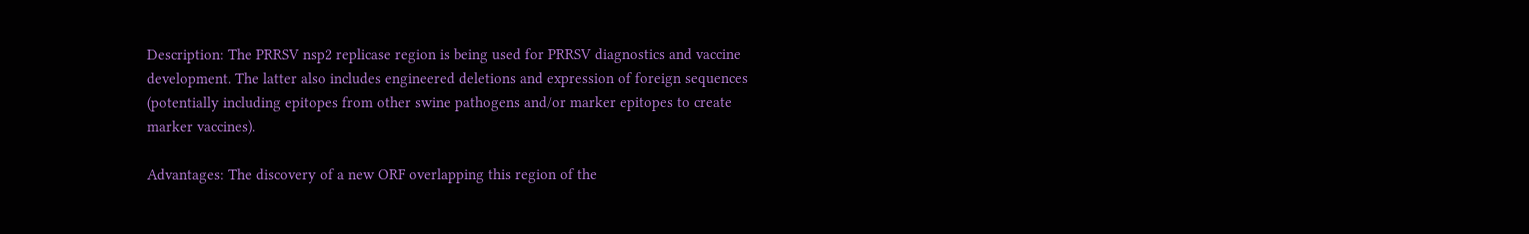Description: The PRRSV nsp2 replicase region is being used for PRRSV diagnostics and vaccine development. The latter also includes engineered deletions and expression of foreign sequences (potentially including epitopes from other swine pathogens and/or marker epitopes to create marker vaccines).

Advantages: The discovery of a new ORF overlapping this region of the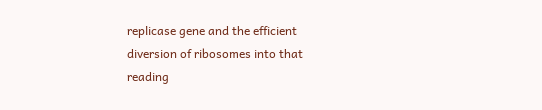replicase gene and the efficient diversion of ribosomes into that reading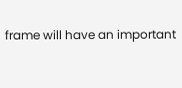frame will have an important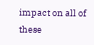impact on all of these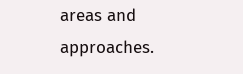areas and approaches.